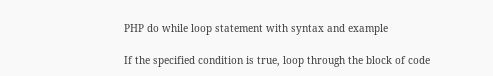PHP do while loop statement with syntax and example

If the specified condition is true, loop through the block of code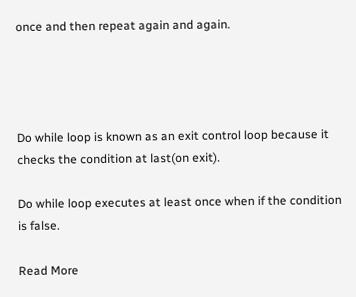once and then repeat again and again.




Do while loop is known as an exit control loop because it checks the condition at last(on exit).

Do while loop executes at least once when if the condition is false.

Read More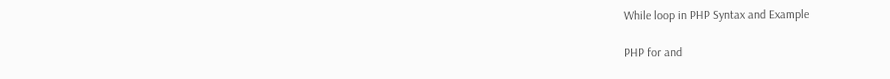While loop in PHP Syntax and Example

PHP for and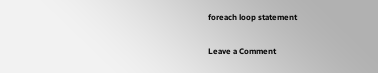foreach loop statement

Leave a Comment